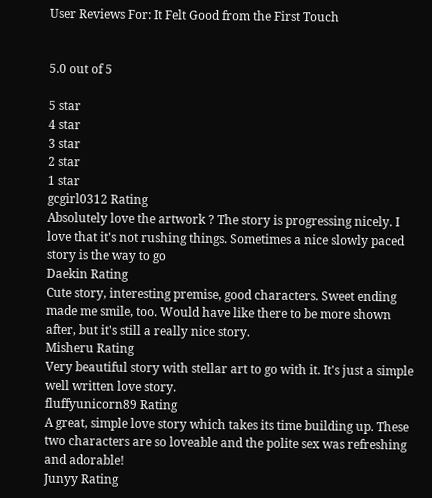User Reviews For: It Felt Good from the First Touch


5.0 out of 5

5 star
4 star
3 star
2 star
1 star
gcgirl0312 Rating
Absolutely love the artwork ? The story is progressing nicely. I love that it's not rushing things. Sometimes a nice slowly paced story is the way to go
Daekin Rating
Cute story, interesting premise, good characters. Sweet ending made me smile, too. Would have like there to be more shown after, but it's still a really nice story.
Misheru Rating
Very beautiful story with stellar art to go with it. It's just a simple well written love story.
fluffyunicorn89 Rating
A great, simple love story which takes its time building up. These two characters are so loveable and the polite sex was refreshing and adorable!
Junyy Rating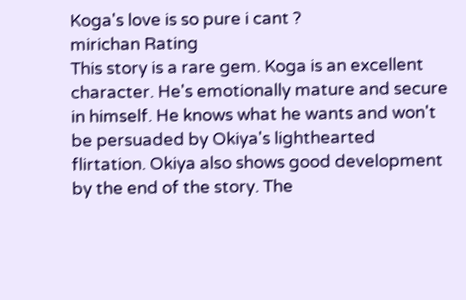Koga's love is so pure i cant ?
mirichan Rating
This story is a rare gem. Koga is an excellent character. He's emotionally mature and secure in himself. He knows what he wants and won't be persuaded by Okiya's lighthearted flirtation. Okiya also shows good development by the end of the story. The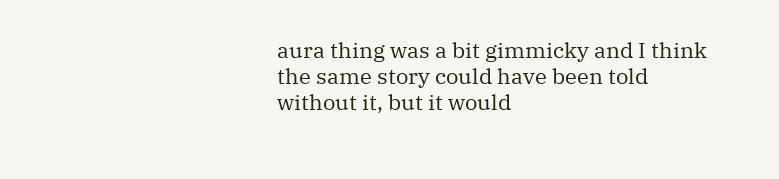aura thing was a bit gimmicky and I think the same story could have been told without it, but it would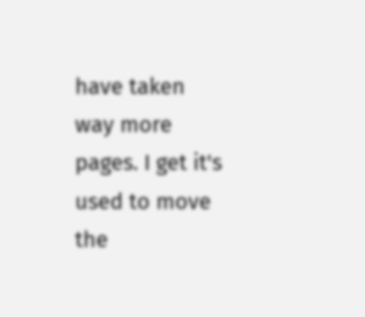have taken way more pages. I get it's used to move the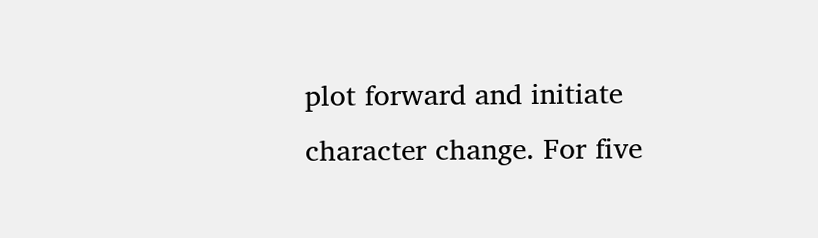plot forward and initiate character change. For five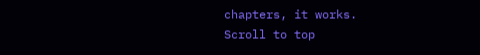chapters, it works.
Scroll to top